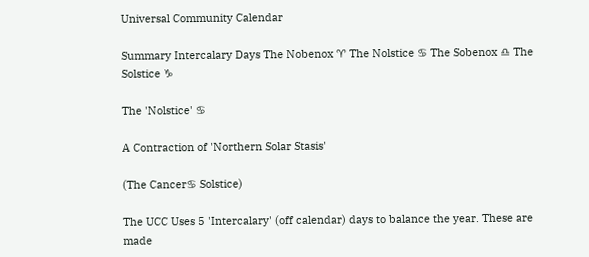Universal Community Calendar

Summary Intercalary Days The Nobenox ♈ The Nolstice ♋ The Sobenox ♎ The Solstice ♑

The 'Nolstice' ♋

A Contraction of 'Northern Solar Stasis'

(The Cancer♋ Solstice)

The UCC Uses 5 'Intercalary' (off calendar) days to balance the year. These are made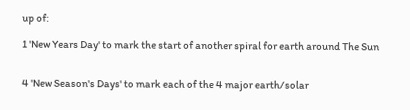up of:

1 'New Years Day' to mark the start of another spiral for earth around The Sun


4 'New Season's Days' to mark each of the 4 major earth/solar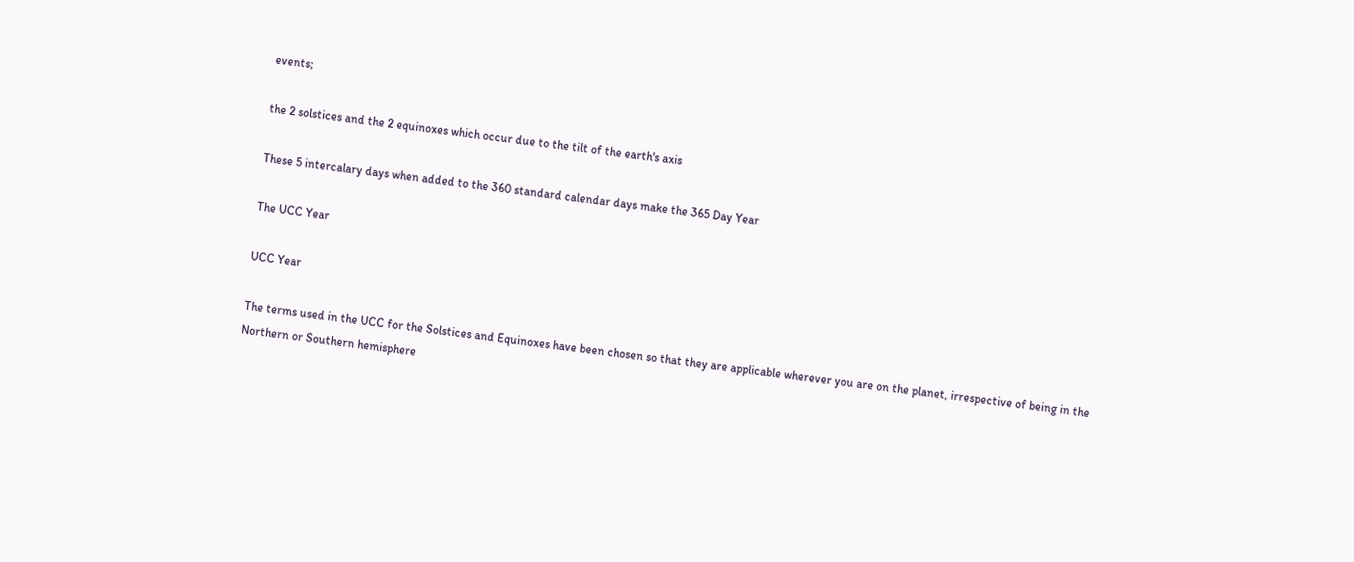events;

the 2 solstices and the 2 equinoxes which occur due to the tilt of the earth's axis

These 5 intercalary days when added to the 360 standard calendar days make the 365 Day Year

The UCC Year

UCC Year

The terms used in the UCC for the Solstices and Equinoxes have been chosen so that they are applicable wherever you are on the planet, irrespective of being in the Northern or Southern hemisphere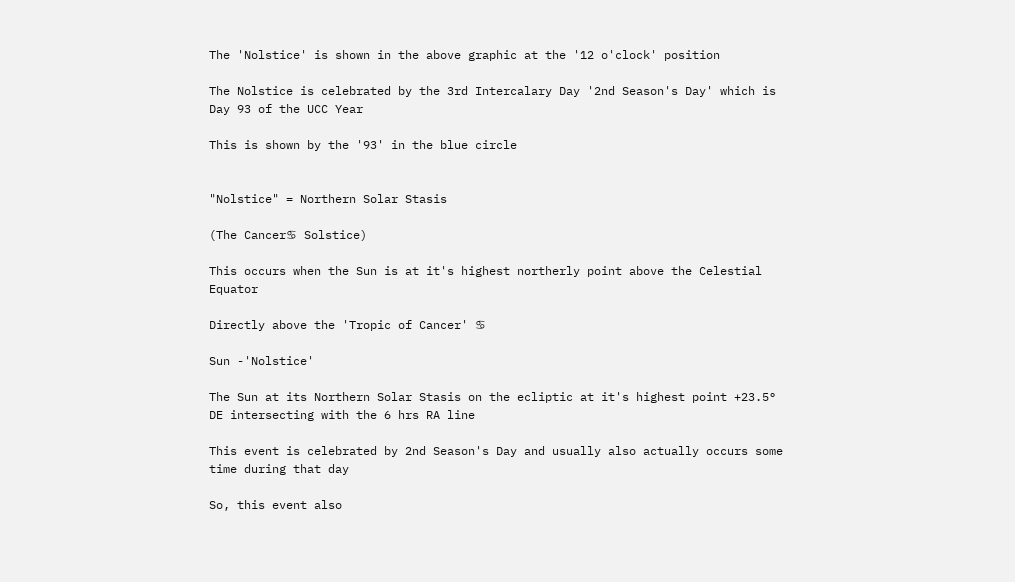The 'Nolstice' is shown in the above graphic at the '12 o'clock' position

The Nolstice is celebrated by the 3rd Intercalary Day '2nd Season's Day' which is Day 93 of the UCC Year

This is shown by the '93' in the blue circle


"Nolstice" = Northern Solar Stasis

(The Cancer♋ Solstice)

This occurs when the Sun is at it's highest northerly point above the Celestial Equator

Directly above the 'Tropic of Cancer' ♋

Sun -'Nolstice'

The Sun at its Northern Solar Stasis on the ecliptic at it's highest point +23.5° DE intersecting with the 6 hrs RA line

This event is celebrated by 2nd Season's Day and usually also actually occurs some time during that day

So, this event also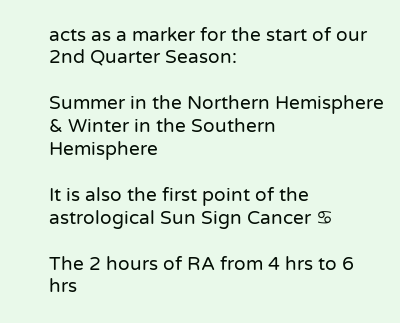acts as a marker for the start of our 2nd Quarter Season:

Summer in the Northern Hemisphere & Winter in the Southern Hemisphere

It is also the first point of the astrological Sun Sign Cancer ♋

The 2 hours of RA from 4 hrs to 6 hrs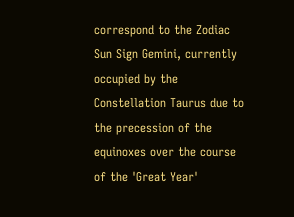correspond to the Zodiac Sun Sign Gemini, currently occupied by the Constellation Taurus due to the precession of the equinoxes over the course of the 'Great Year'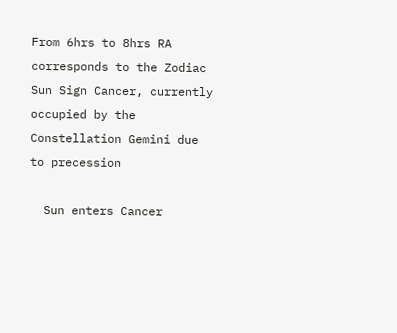From 6hrs to 8hrs RA corresponds to the Zodiac Sun Sign Cancer, currently occupied by the Constellation Gemini due to precession

  Sun enters Cancer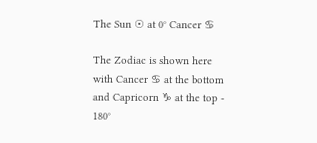The Sun ☉ at 0° Cancer ♋

The Zodiac is shown here with Cancer ♋ at the bottom and Capricorn ♑ at the top - 180°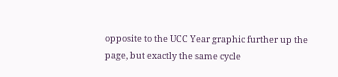opposite to the UCC Year graphic further up the page, but exactly the same cycle